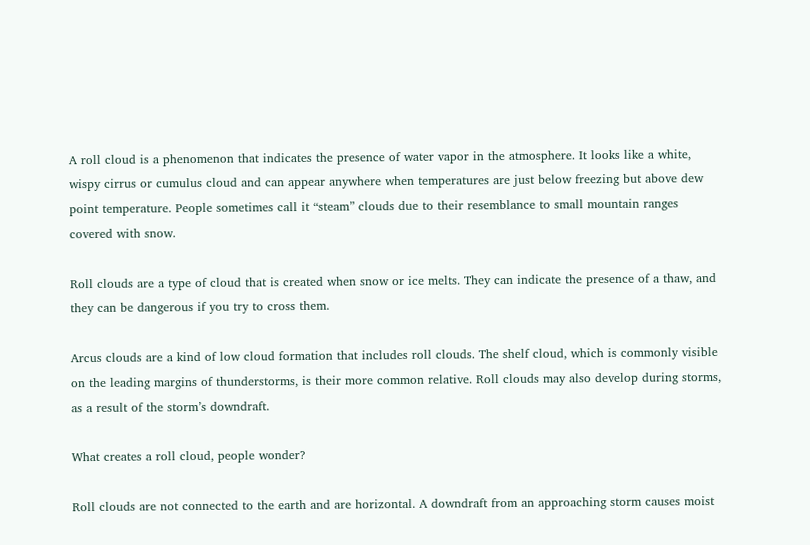A roll cloud is a phenomenon that indicates the presence of water vapor in the atmosphere. It looks like a white, wispy cirrus or cumulus cloud and can appear anywhere when temperatures are just below freezing but above dew point temperature. People sometimes call it “steam” clouds due to their resemblance to small mountain ranges covered with snow.

Roll clouds are a type of cloud that is created when snow or ice melts. They can indicate the presence of a thaw, and they can be dangerous if you try to cross them.

Arcus clouds are a kind of low cloud formation that includes roll clouds. The shelf cloud, which is commonly visible on the leading margins of thunderstorms, is their more common relative. Roll clouds may also develop during storms, as a result of the storm’s downdraft.

What creates a roll cloud, people wonder?

Roll clouds are not connected to the earth and are horizontal. A downdraft from an approaching storm causes moist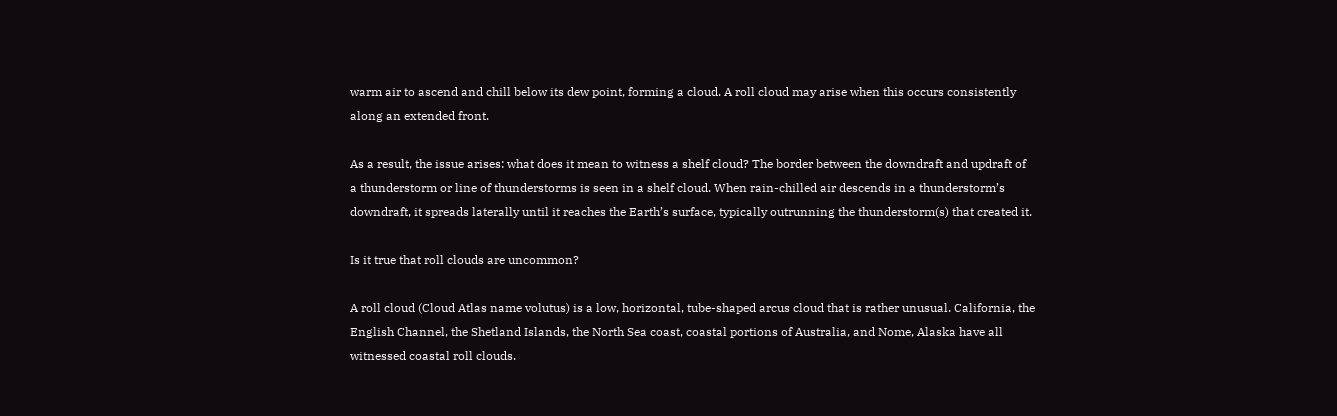warm air to ascend and chill below its dew point, forming a cloud. A roll cloud may arise when this occurs consistently along an extended front.

As a result, the issue arises: what does it mean to witness a shelf cloud? The border between the downdraft and updraft of a thunderstorm or line of thunderstorms is seen in a shelf cloud. When rain-chilled air descends in a thunderstorm’s downdraft, it spreads laterally until it reaches the Earth’s surface, typically outrunning the thunderstorm(s) that created it.

Is it true that roll clouds are uncommon?

A roll cloud (Cloud Atlas name volutus) is a low, horizontal, tube-shaped arcus cloud that is rather unusual. California, the English Channel, the Shetland Islands, the North Sea coast, coastal portions of Australia, and Nome, Alaska have all witnessed coastal roll clouds.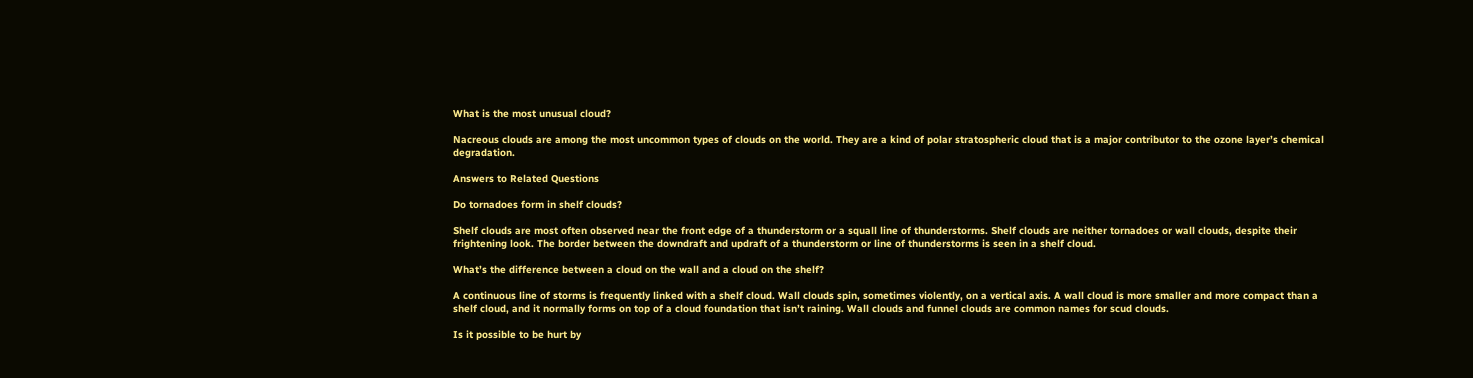What is the most unusual cloud?

Nacreous clouds are among the most uncommon types of clouds on the world. They are a kind of polar stratospheric cloud that is a major contributor to the ozone layer’s chemical degradation.

Answers to Related Questions

Do tornadoes form in shelf clouds?

Shelf clouds are most often observed near the front edge of a thunderstorm or a squall line of thunderstorms. Shelf clouds are neither tornadoes or wall clouds, despite their frightening look. The border between the downdraft and updraft of a thunderstorm or line of thunderstorms is seen in a shelf cloud.

What’s the difference between a cloud on the wall and a cloud on the shelf?

A continuous line of storms is frequently linked with a shelf cloud. Wall clouds spin, sometimes violently, on a vertical axis. A wall cloud is more smaller and more compact than a shelf cloud, and it normally forms on top of a cloud foundation that isn’t raining. Wall clouds and funnel clouds are common names for scud clouds.

Is it possible to be hurt by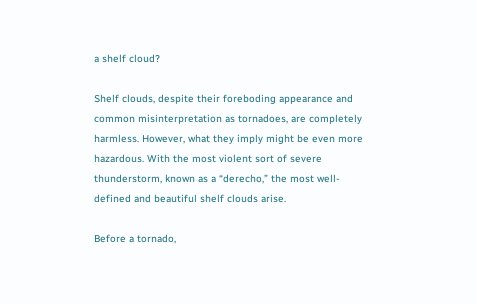a shelf cloud?

Shelf clouds, despite their foreboding appearance and common misinterpretation as tornadoes, are completely harmless. However, what they imply might be even more hazardous. With the most violent sort of severe thunderstorm, known as a “derecho,” the most well-defined and beautiful shelf clouds arise.

Before a tornado,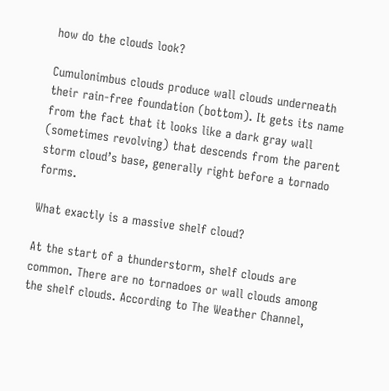how do the clouds look?

Cumulonimbus clouds produce wall clouds underneath their rain-free foundation (bottom). It gets its name from the fact that it looks like a dark gray wall (sometimes revolving) that descends from the parent storm cloud’s base, generally right before a tornado forms.

What exactly is a massive shelf cloud?

At the start of a thunderstorm, shelf clouds are common. There are no tornadoes or wall clouds among the shelf clouds. According to The Weather Channel,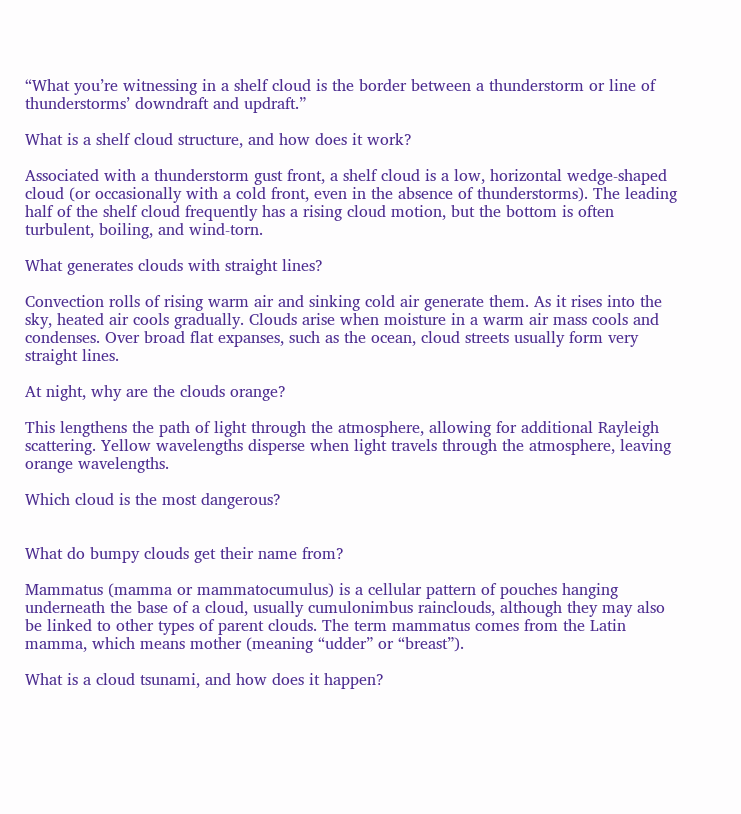“What you’re witnessing in a shelf cloud is the border between a thunderstorm or line of thunderstorms’ downdraft and updraft.”

What is a shelf cloud structure, and how does it work?

Associated with a thunderstorm gust front, a shelf cloud is a low, horizontal wedge-shaped cloud (or occasionally with a cold front, even in the absence of thunderstorms). The leading half of the shelf cloud frequently has a rising cloud motion, but the bottom is often turbulent, boiling, and wind-torn.

What generates clouds with straight lines?

Convection rolls of rising warm air and sinking cold air generate them. As it rises into the sky, heated air cools gradually. Clouds arise when moisture in a warm air mass cools and condenses. Over broad flat expanses, such as the ocean, cloud streets usually form very straight lines.

At night, why are the clouds orange?

This lengthens the path of light through the atmosphere, allowing for additional Rayleigh scattering. Yellow wavelengths disperse when light travels through the atmosphere, leaving orange wavelengths.

Which cloud is the most dangerous?


What do bumpy clouds get their name from?

Mammatus (mamma or mammatocumulus) is a cellular pattern of pouches hanging underneath the base of a cloud, usually cumulonimbus rainclouds, although they may also be linked to other types of parent clouds. The term mammatus comes from the Latin mamma, which means mother (meaning “udder” or “breast”).

What is a cloud tsunami, and how does it happen?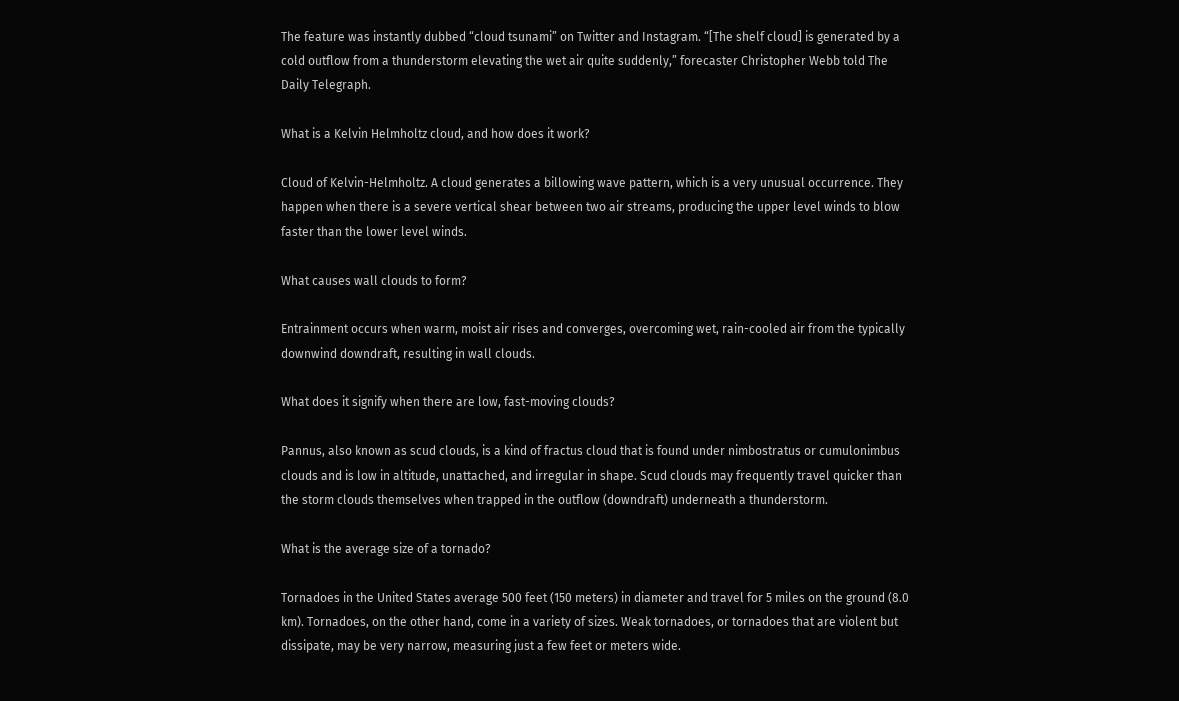The feature was instantly dubbed “cloud tsunami” on Twitter and Instagram. “[The shelf cloud] is generated by a cold outflow from a thunderstorm elevating the wet air quite suddenly,” forecaster Christopher Webb told The Daily Telegraph.

What is a Kelvin Helmholtz cloud, and how does it work?

Cloud of Kelvin-Helmholtz. A cloud generates a billowing wave pattern, which is a very unusual occurrence. They happen when there is a severe vertical shear between two air streams, producing the upper level winds to blow faster than the lower level winds.

What causes wall clouds to form?

Entrainment occurs when warm, moist air rises and converges, overcoming wet, rain-cooled air from the typically downwind downdraft, resulting in wall clouds.

What does it signify when there are low, fast-moving clouds?

Pannus, also known as scud clouds, is a kind of fractus cloud that is found under nimbostratus or cumulonimbus clouds and is low in altitude, unattached, and irregular in shape. Scud clouds may frequently travel quicker than the storm clouds themselves when trapped in the outflow (downdraft) underneath a thunderstorm.

What is the average size of a tornado?

Tornadoes in the United States average 500 feet (150 meters) in diameter and travel for 5 miles on the ground (8.0 km). Tornadoes, on the other hand, come in a variety of sizes. Weak tornadoes, or tornadoes that are violent but dissipate, may be very narrow, measuring just a few feet or meters wide.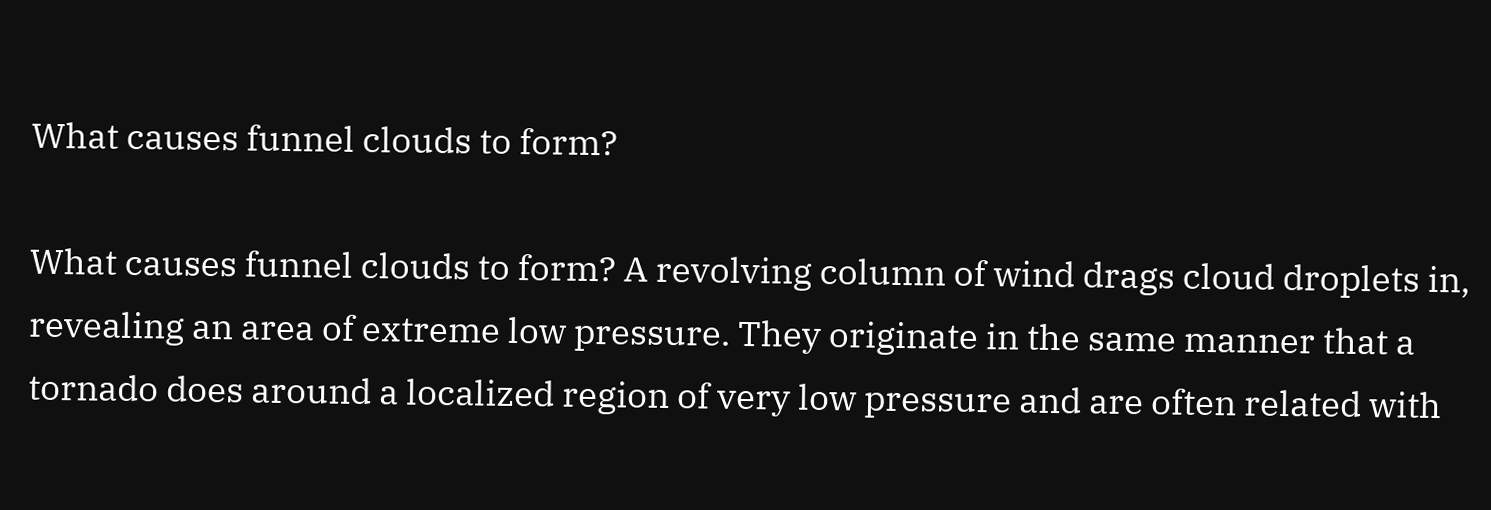What causes funnel clouds to form?

What causes funnel clouds to form? A revolving column of wind drags cloud droplets in, revealing an area of extreme low pressure. They originate in the same manner that a tornado does around a localized region of very low pressure and are often related with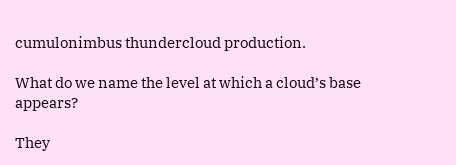cumulonimbus thundercloud production.

What do we name the level at which a cloud’s base appears?

They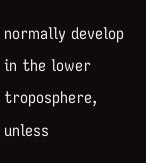normally develop in the lower troposphere, unless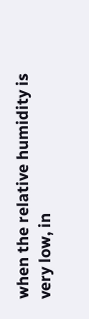when the relative humidity is very low, in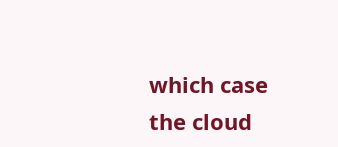which case the cloud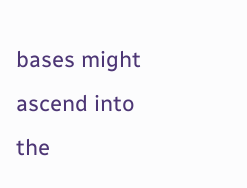bases might ascend into the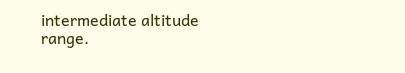intermediate altitude range.